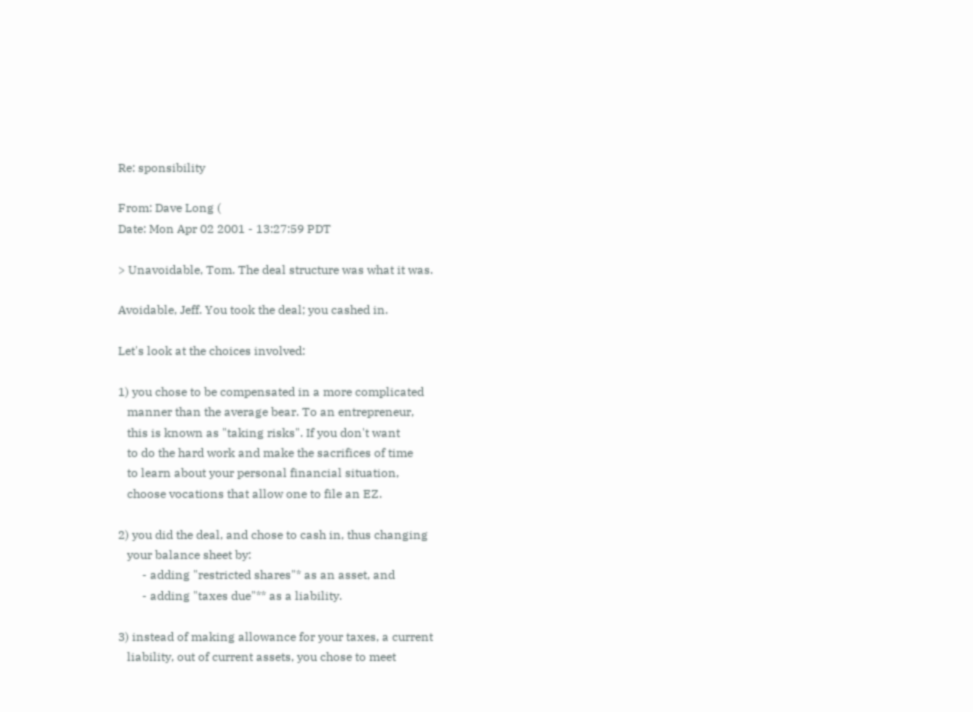Re: sponsibility

From: Dave Long (
Date: Mon Apr 02 2001 - 13:27:59 PDT

> Unavoidable, Tom. The deal structure was what it was.

Avoidable, Jeff. You took the deal; you cashed in.

Let's look at the choices involved:

1) you chose to be compensated in a more complicated
   manner than the average bear. To an entrepreneur,
   this is known as "taking risks". If you don't want
   to do the hard work and make the sacrifices of time
   to learn about your personal financial situation,
   choose vocations that allow one to file an EZ.

2) you did the deal, and chose to cash in, thus changing
   your balance sheet by:
        - adding "restricted shares"* as an asset, and
        - adding "taxes due"** as a liability.

3) instead of making allowance for your taxes, a current
   liability, out of current assets, you chose to meet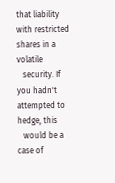that liability with restricted shares in a volatile
   security. If you hadn't attempted to hedge, this
   would be a case of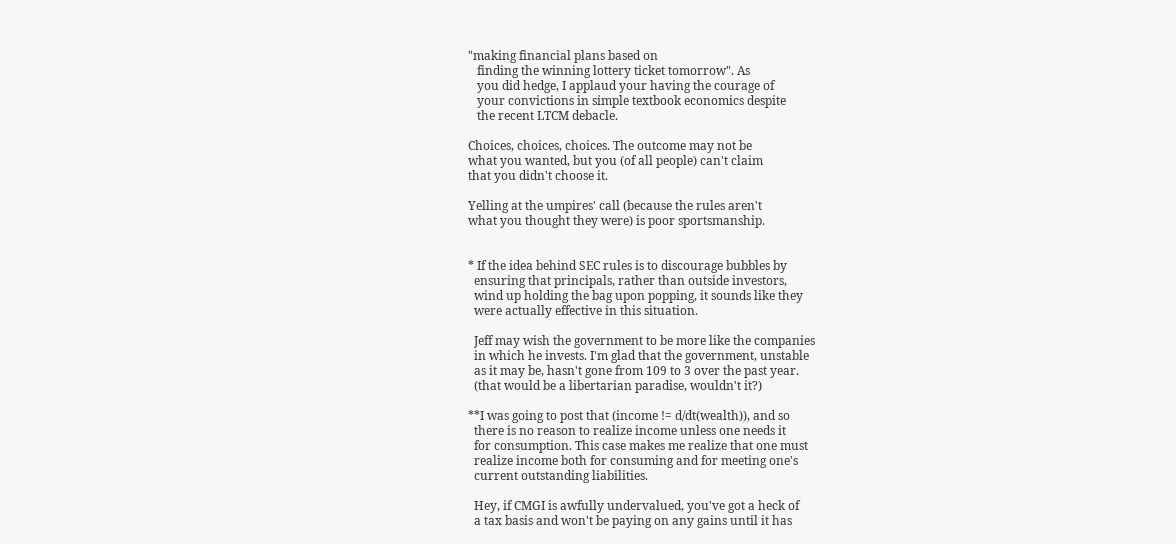"making financial plans based on
   finding the winning lottery ticket tomorrow". As
   you did hedge, I applaud your having the courage of
   your convictions in simple textbook economics despite
   the recent LTCM debacle.

Choices, choices, choices. The outcome may not be
what you wanted, but you (of all people) can't claim
that you didn't choose it.

Yelling at the umpires' call (because the rules aren't
what you thought they were) is poor sportsmanship.


* If the idea behind SEC rules is to discourage bubbles by
  ensuring that principals, rather than outside investors,
  wind up holding the bag upon popping, it sounds like they
  were actually effective in this situation.

  Jeff may wish the government to be more like the companies
  in which he invests. I'm glad that the government, unstable
  as it may be, hasn't gone from 109 to 3 over the past year.
  (that would be a libertarian paradise, wouldn't it?)

**I was going to post that (income != d/dt(wealth)), and so
  there is no reason to realize income unless one needs it
  for consumption. This case makes me realize that one must
  realize income both for consuming and for meeting one's
  current outstanding liabilities.

  Hey, if CMGI is awfully undervalued, you've got a heck of
  a tax basis and won't be paying on any gains until it has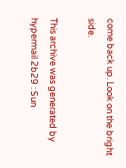come back up. Look on the bright side.

This archive was generated by hypermail 2b29 : Sun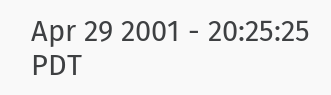Apr 29 2001 - 20:25:25 PDT